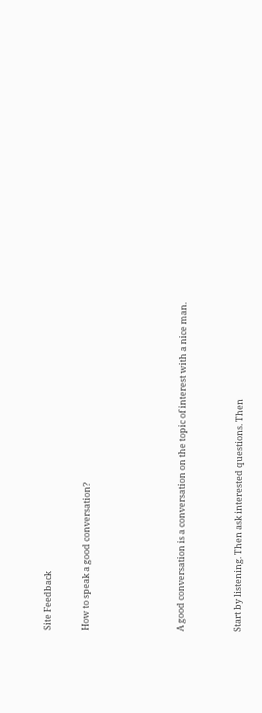Site Feedback

How to speak a good conversation?




A good conversation is a conversation on the topic of interest with a nice man.


Start by listening. Then ask interested questions. Then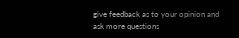give feedback as to your opinion and ask more questions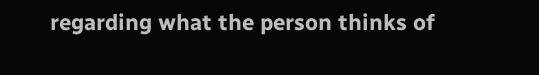regarding what the person thinks of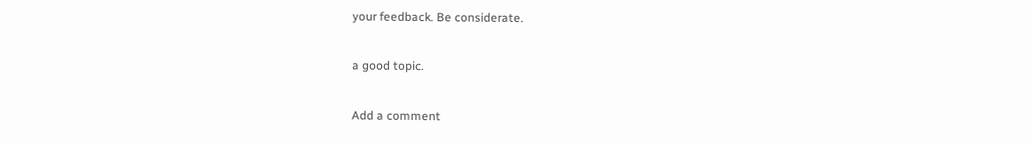your feedback. Be considerate.

a good topic.

Add a comment